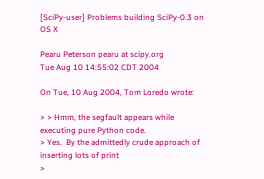[SciPy-user] Problems building SciPy-0.3 on OS X

Pearu Peterson pearu at scipy.org
Tue Aug 10 14:55:02 CDT 2004

On Tue, 10 Aug 2004, Tom Loredo wrote:

> > Hmm, the segfault appears while executing pure Python code.
> Yes.  By the admittedly crude approach of inserting lots of print
>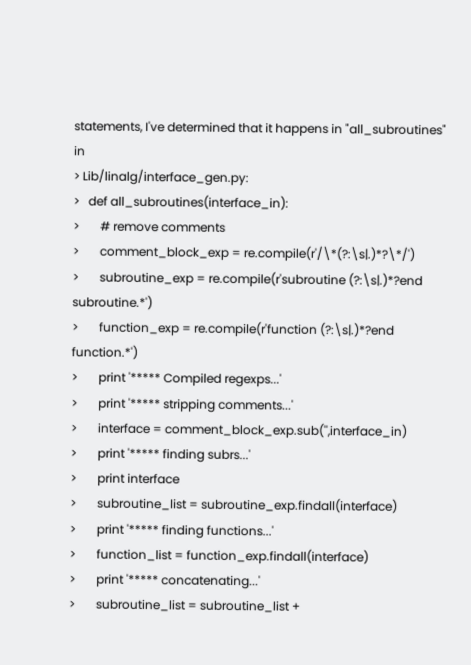statements, I've determined that it happens in "all_subroutines" in
> Lib/linalg/interface_gen.py:
>   def all_subroutines(interface_in):
>       # remove comments
>       comment_block_exp = re.compile(r'/\*(?:\s|.)*?\*/')
>       subroutine_exp = re.compile(r'subroutine (?:\s|.)*?end subroutine.*')
>       function_exp = re.compile(r'function (?:\s|.)*?end function.*')
>       print '***** Compiled regexps...'
>       print '***** stripping comments...'
>       interface = comment_block_exp.sub('',interface_in)
>       print '***** finding subrs...'
>       print interface
>       subroutine_list = subroutine_exp.findall(interface)
>       print '***** finding functions...'
>       function_list = function_exp.findall(interface)
>       print '***** concatenating...'
>       subroutine_list = subroutine_list +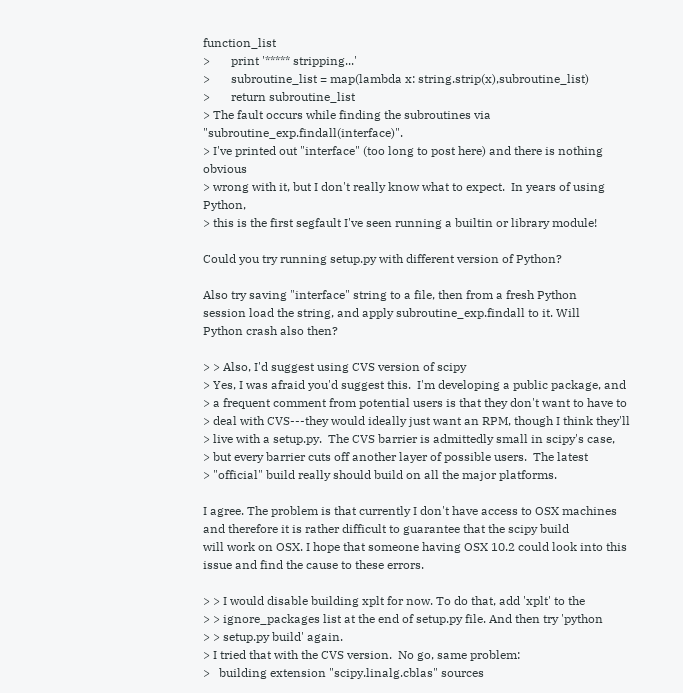function_list
>       print '***** stripping...'
>       subroutine_list = map(lambda x: string.strip(x),subroutine_list)
>       return subroutine_list
> The fault occurs while finding the subroutines via "subroutine_exp.findall(interface)".
> I've printed out "interface" (too long to post here) and there is nothing obvious
> wrong with it, but I don't really know what to expect.  In years of using Python,
> this is the first segfault I've seen running a builtin or library module!

Could you try running setup.py with different version of Python?

Also try saving "interface" string to a file, then from a fresh Python
session load the string, and apply subroutine_exp.findall to it. Will
Python crash also then?

> > Also, I'd suggest using CVS version of scipy
> Yes, I was afraid you'd suggest this.  I'm developing a public package, and
> a frequent comment from potential users is that they don't want to have to
> deal with CVS---they would ideally just want an RPM, though I think they'll
> live with a setup.py.  The CVS barrier is admittedly small in scipy's case,
> but every barrier cuts off another layer of possible users.  The latest
> "official" build really should build on all the major platforms.

I agree. The problem is that currently I don't have access to OSX machines
and therefore it is rather difficult to guarantee that the scipy build
will work on OSX. I hope that someone having OSX 10.2 could look into this
issue and find the cause to these errors.

> > I would disable building xplt for now. To do that, add 'xplt' to the
> > ignore_packages list at the end of setup.py file. And then try 'python
> > setup.py build' again.
> I tried that with the CVS version.  No go, same problem:
>   building extension "scipy.linalg.cblas" sources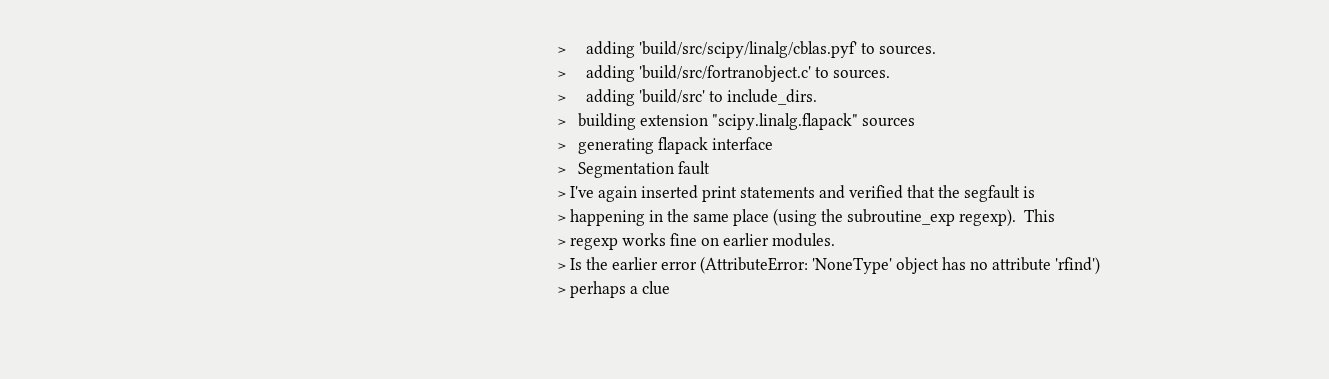>     adding 'build/src/scipy/linalg/cblas.pyf' to sources.
>     adding 'build/src/fortranobject.c' to sources.
>     adding 'build/src' to include_dirs.
>   building extension "scipy.linalg.flapack" sources
>   generating flapack interface
>   Segmentation fault
> I've again inserted print statements and verified that the segfault is
> happening in the same place (using the subroutine_exp regexp).  This
> regexp works fine on earlier modules.
> Is the earlier error (AttributeError: 'NoneType' object has no attribute 'rfind')
> perhaps a clue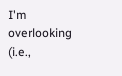I'm overlooking (i.e.,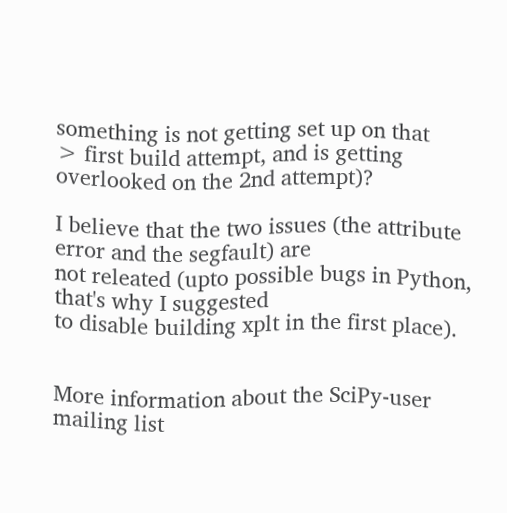something is not getting set up on that
> first build attempt, and is getting overlooked on the 2nd attempt)?

I believe that the two issues (the attribute error and the segfault) are
not releated (upto possible bugs in Python, that's why I suggested
to disable building xplt in the first place).


More information about the SciPy-user mailing list